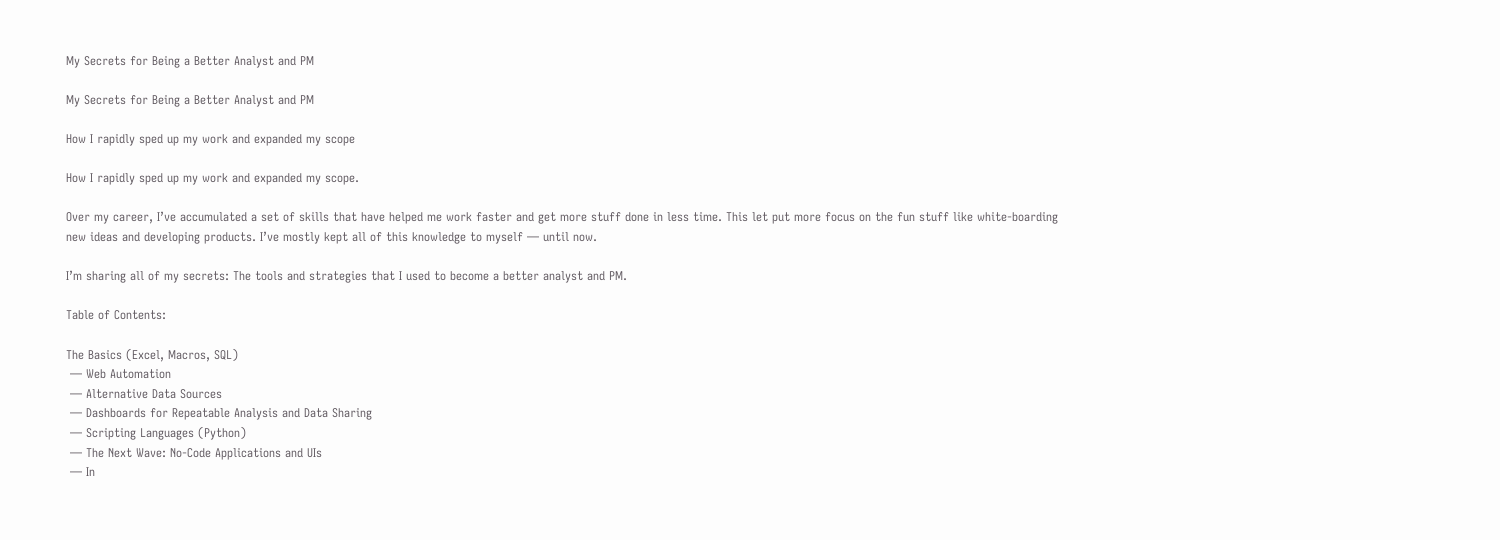My Secrets for Being a Better Analyst and PM

My Secrets for Being a Better Analyst and PM

How I rapidly sped up my work and expanded my scope

How I rapidly sped up my work and expanded my scope.

Over my career, I’ve accumulated a set of skills that have helped me work faster and get more stuff done in less time. This let put more focus on the fun stuff like white-boarding new ideas and developing products. I’ve mostly kept all of this knowledge to myself — until now.

I’m sharing all of my secrets: The tools and strategies that I used to become a better analyst and PM.

Table of Contents:

The Basics (Excel, Macros, SQL)
 — Web Automation
 — Alternative Data Sources
 — Dashboards for Repeatable Analysis and Data Sharing
 — Scripting Languages (Python)
 — The Next Wave: No-Code Applications and UIs
 — In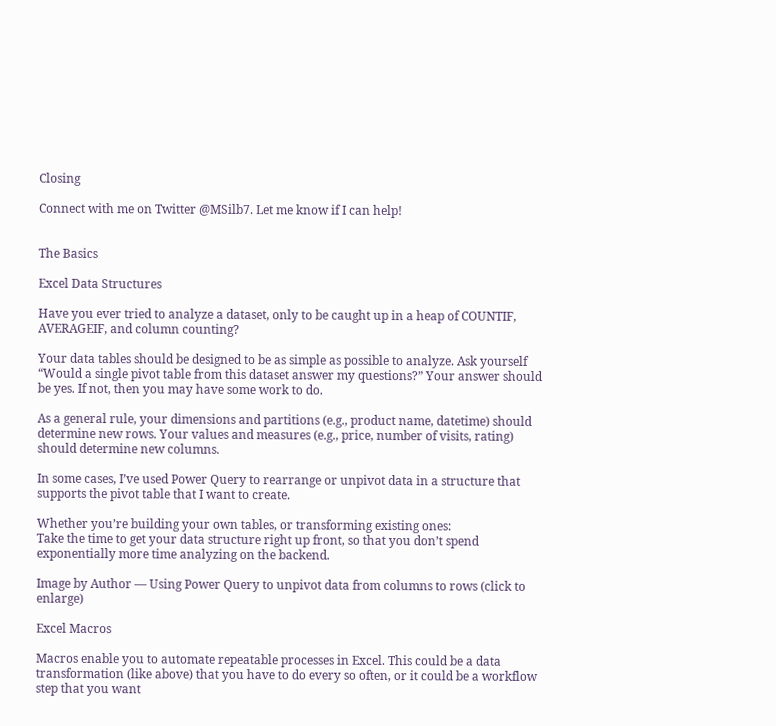Closing

Connect with me on Twitter @MSilb7. Let me know if I can help!


The Basics

Excel Data Structures

Have you ever tried to analyze a dataset, only to be caught up in a heap of COUNTIF, AVERAGEIF, and column counting?

Your data tables should be designed to be as simple as possible to analyze. Ask yourself “Would a single pivot table from this dataset answer my questions?” Your answer should be yes. If not, then you may have some work to do.

As a general rule, your dimensions and partitions (e.g., product name, datetime) should determine new rows. Your values and measures (e.g., price, number of visits, rating) should determine new columns.

In some cases, I’ve used Power Query to rearrange or unpivot data in a structure that supports the pivot table that I want to create.

Whether you’re building your own tables, or transforming existing ones:
Take the time to get your data structure right up front, so that you don’t spend exponentially more time analyzing on the backend.

Image by Author — Using Power Query to unpivot data from columns to rows (click to enlarge)

Excel Macros

Macros enable you to automate repeatable processes in Excel. This could be a data transformation (like above) that you have to do every so often, or it could be a workflow step that you want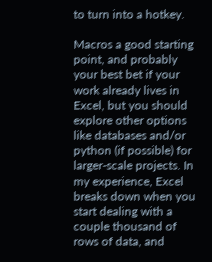to turn into a hotkey.

Macros a good starting point, and probably your best bet if your work already lives in Excel, but you should explore other options like databases and/or python (if possible) for larger-scale projects. In my experience, Excel breaks down when you start dealing with a couple thousand of rows of data, and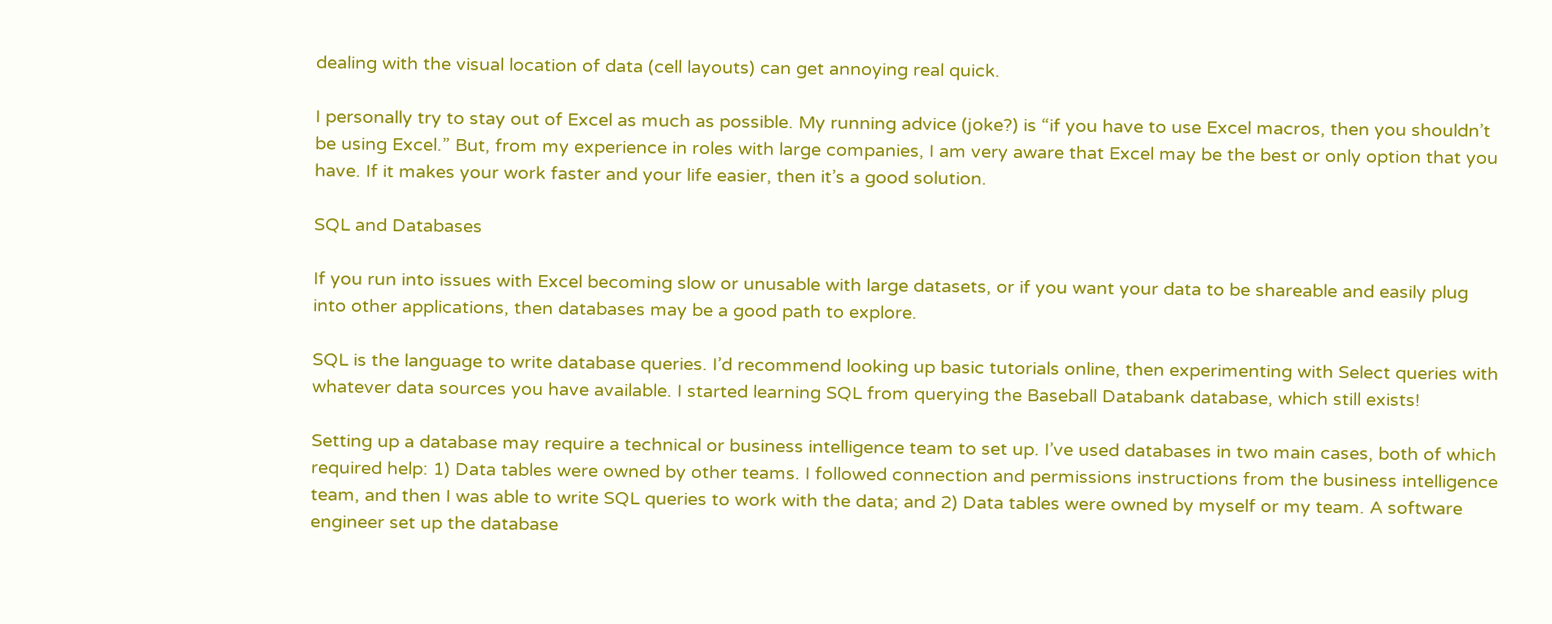dealing with the visual location of data (cell layouts) can get annoying real quick.

I personally try to stay out of Excel as much as possible. My running advice (joke?) is “if you have to use Excel macros, then you shouldn’t be using Excel.” But, from my experience in roles with large companies, I am very aware that Excel may be the best or only option that you have. If it makes your work faster and your life easier, then it’s a good solution.

SQL and Databases

If you run into issues with Excel becoming slow or unusable with large datasets, or if you want your data to be shareable and easily plug into other applications, then databases may be a good path to explore.

SQL is the language to write database queries. I’d recommend looking up basic tutorials online, then experimenting with Select queries with whatever data sources you have available. I started learning SQL from querying the Baseball Databank database, which still exists!

Setting up a database may require a technical or business intelligence team to set up. I’ve used databases in two main cases, both of which required help: 1) Data tables were owned by other teams. I followed connection and permissions instructions from the business intelligence team, and then I was able to write SQL queries to work with the data; and 2) Data tables were owned by myself or my team. A software engineer set up the database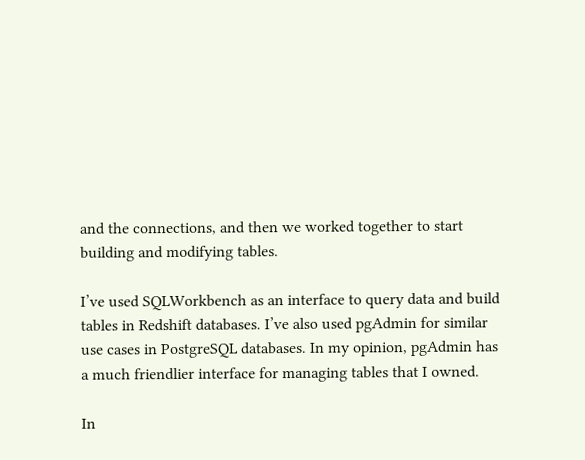and the connections, and then we worked together to start building and modifying tables.

I’ve used SQLWorkbench as an interface to query data and build tables in Redshift databases. I’ve also used pgAdmin for similar use cases in PostgreSQL databases. In my opinion, pgAdmin has a much friendlier interface for managing tables that I owned.

In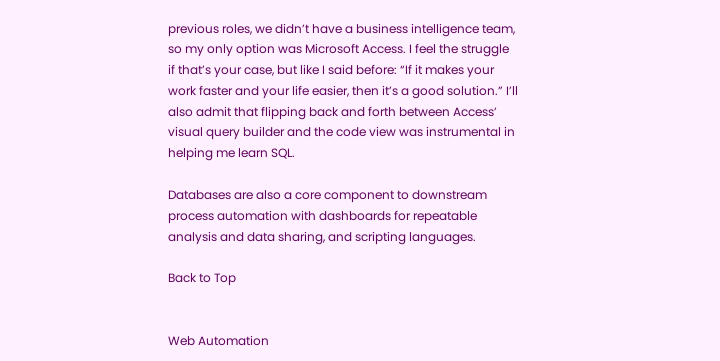previous roles, we didn’t have a business intelligence team, so my only option was Microsoft Access. I feel the struggle if that’s your case, but like I said before: “If it makes your work faster and your life easier, then it’s a good solution.” I’ll also admit that flipping back and forth between Access’ visual query builder and the code view was instrumental in helping me learn SQL.

Databases are also a core component to downstream process automation with dashboards for repeatable analysis and data sharing, and scripting languages.

Back to Top


Web Automation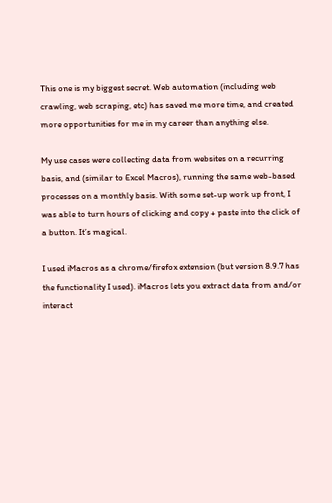This one is my biggest secret. Web automation (including web crawling, web scraping, etc) has saved me more time, and created more opportunities for me in my career than anything else.

My use cases were collecting data from websites on a recurring basis, and (similar to Excel Macros), running the same web-based processes on a monthly basis. With some set-up work up front, I was able to turn hours of clicking and copy + paste into the click of a button. It’s magical.

I used iMacros as a chrome/firefox extension (but version 8.9.7 has the functionality I used). iMacros lets you extract data from and/or interact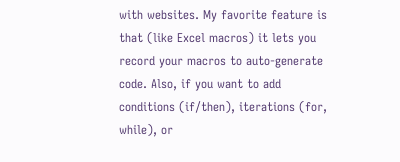with websites. My favorite feature is that (like Excel macros) it lets you record your macros to auto-generate code. Also, if you want to add conditions (if/then), iterations (for, while), or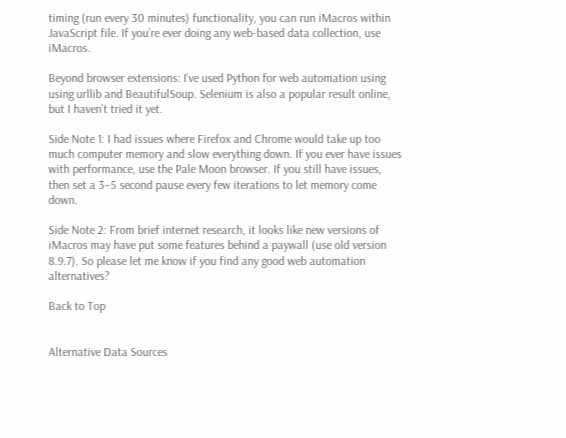timing (run every 30 minutes) functionality, you can run iMacros within JavaScript file. If you’re ever doing any web-based data collection, use iMacros.

Beyond browser extensions: I’ve used Python for web automation using using urllib and BeautifulSoup. Selenium is also a popular result online, but I haven’t tried it yet.

Side Note 1: I had issues where Firefox and Chrome would take up too much computer memory and slow everything down. If you ever have issues with performance, use the Pale Moon browser. If you still have issues, then set a 3–5 second pause every few iterations to let memory come down.

Side Note 2: From brief internet research, it looks like new versions of iMacros may have put some features behind a paywall (use old version 8.9.7). So please let me know if you find any good web automation alternatives?

Back to Top


Alternative Data Sources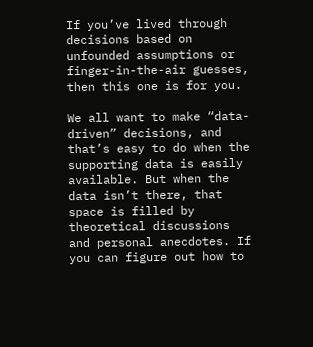If you’ve lived through decisions based on unfounded assumptions or finger-in-the-air guesses, then this one is for you.

We all want to make “data-driven” decisions, and that’s easy to do when the supporting data is easily available. But when the data isn’t there, that space is filled by theoretical discussions and personal anecdotes. If you can figure out how to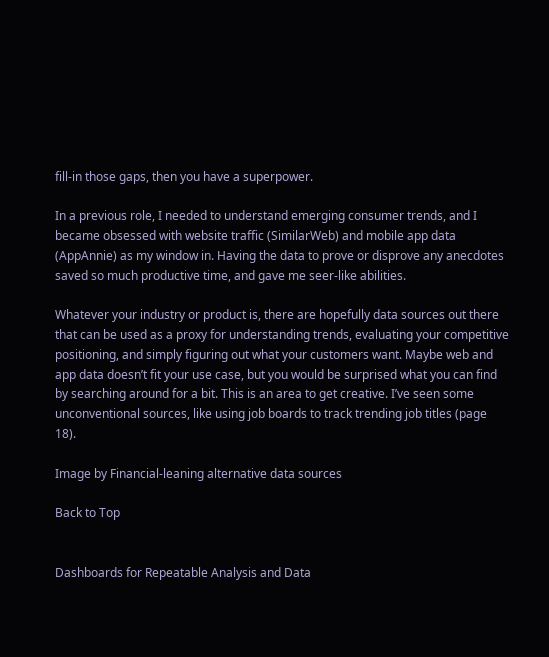fill-in those gaps, then you have a superpower.

In a previous role, I needed to understand emerging consumer trends, and I became obsessed with website traffic (SimilarWeb) and mobile app data (AppAnnie) as my window in. Having the data to prove or disprove any anecdotes saved so much productive time, and gave me seer-like abilities.

Whatever your industry or product is, there are hopefully data sources out there that can be used as a proxy for understanding trends, evaluating your competitive positioning, and simply figuring out what your customers want. Maybe web and app data doesn’t fit your use case, but you would be surprised what you can find by searching around for a bit. This is an area to get creative. I’ve seen some unconventional sources, like using job boards to track trending job titles (page 18).

Image by Financial-leaning alternative data sources

Back to Top


Dashboards for Repeatable Analysis and Data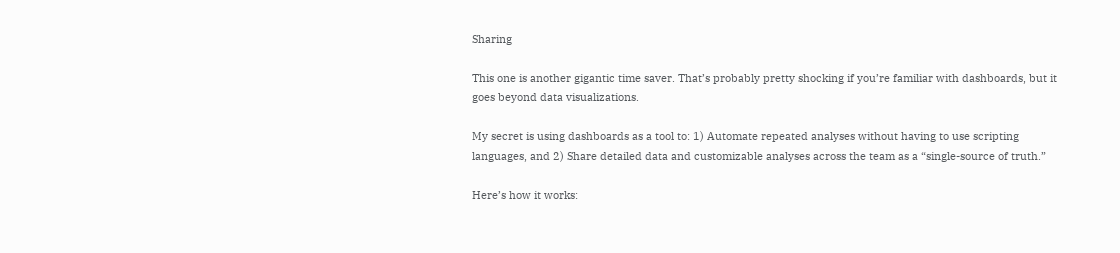Sharing

This one is another gigantic time saver. That’s probably pretty shocking if you’re familiar with dashboards, but it goes beyond data visualizations.

My secret is using dashboards as a tool to: 1) Automate repeated analyses without having to use scripting languages, and 2) Share detailed data and customizable analyses across the team as a “single-source of truth.”

Here’s how it works: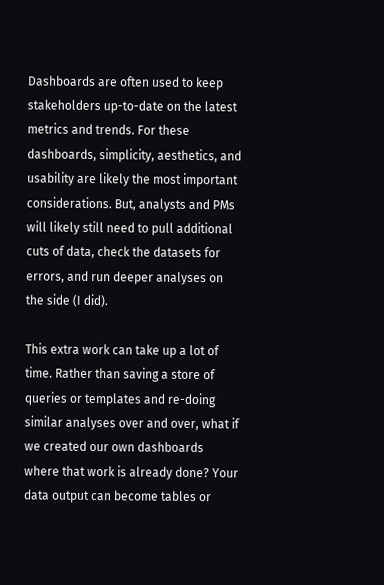Dashboards are often used to keep stakeholders up-to-date on the latest metrics and trends. For these dashboards, simplicity, aesthetics, and usability are likely the most important considerations. But, analysts and PMs will likely still need to pull additional cuts of data, check the datasets for errors, and run deeper analyses on the side (I did).

This extra work can take up a lot of time. Rather than saving a store of queries or templates and re-doing similar analyses over and over, what if we created our own dashboards where that work is already done? Your data output can become tables or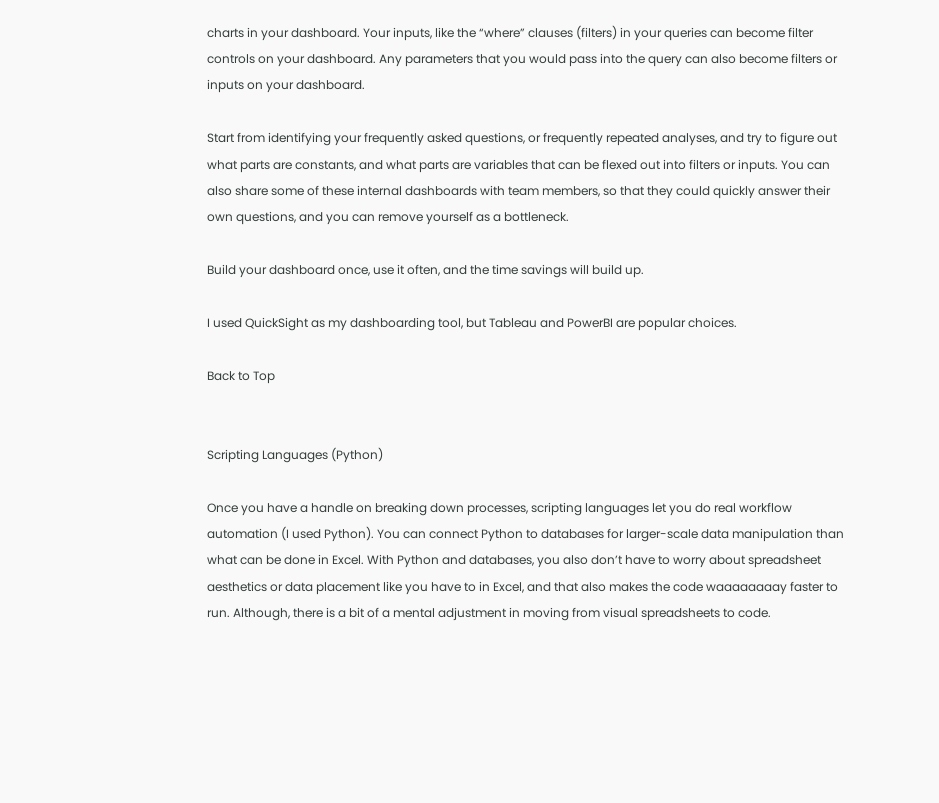charts in your dashboard. Your inputs, like the “where” clauses (filters) in your queries can become filter controls on your dashboard. Any parameters that you would pass into the query can also become filters or inputs on your dashboard.

Start from identifying your frequently asked questions, or frequently repeated analyses, and try to figure out what parts are constants, and what parts are variables that can be flexed out into filters or inputs. You can also share some of these internal dashboards with team members, so that they could quickly answer their own questions, and you can remove yourself as a bottleneck.

Build your dashboard once, use it often, and the time savings will build up.

I used QuickSight as my dashboarding tool, but Tableau and PowerBI are popular choices.

Back to Top


Scripting Languages (Python)

Once you have a handle on breaking down processes, scripting languages let you do real workflow automation (I used Python). You can connect Python to databases for larger-scale data manipulation than what can be done in Excel. With Python and databases, you also don’t have to worry about spreadsheet aesthetics or data placement like you have to in Excel, and that also makes the code waaaaaaaay faster to run. Although, there is a bit of a mental adjustment in moving from visual spreadsheets to code.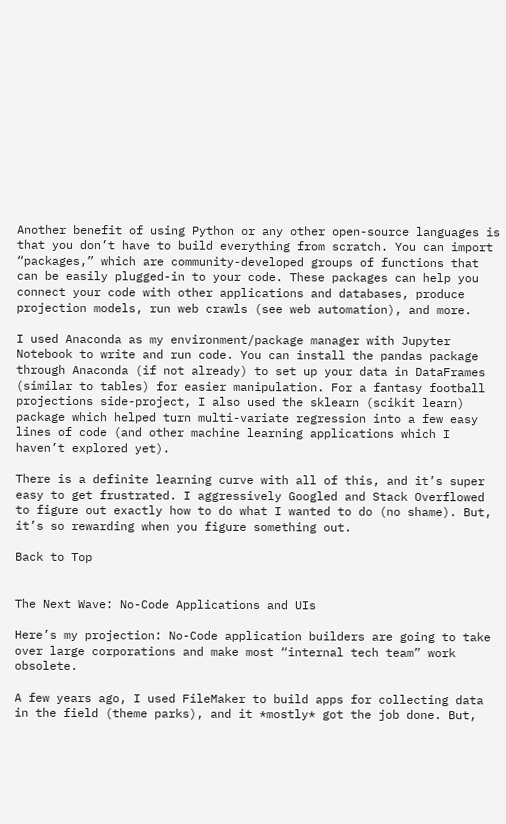Another benefit of using Python or any other open-source languages is that you don’t have to build everything from scratch. You can import “packages,” which are community-developed groups of functions that can be easily plugged-in to your code. These packages can help you connect your code with other applications and databases, produce projection models, run web crawls (see web automation), and more.

I used Anaconda as my environment/package manager with Jupyter Notebook to write and run code. You can install the pandas package through Anaconda (if not already) to set up your data in DataFrames (similar to tables) for easier manipulation. For a fantasy football projections side-project, I also used the sklearn (scikit learn) package which helped turn multi-variate regression into a few easy lines of code (and other machine learning applications which I haven’t explored yet).

There is a definite learning curve with all of this, and it’s super easy to get frustrated. I aggressively Googled and Stack Overflowed to figure out exactly how to do what I wanted to do (no shame). But, it’s so rewarding when you figure something out.

Back to Top


The Next Wave: No-Code Applications and UIs

Here’s my projection: No-Code application builders are going to take over large corporations and make most “internal tech team” work obsolete.

A few years ago, I used FileMaker to build apps for collecting data in the field (theme parks), and it *mostly* got the job done. But,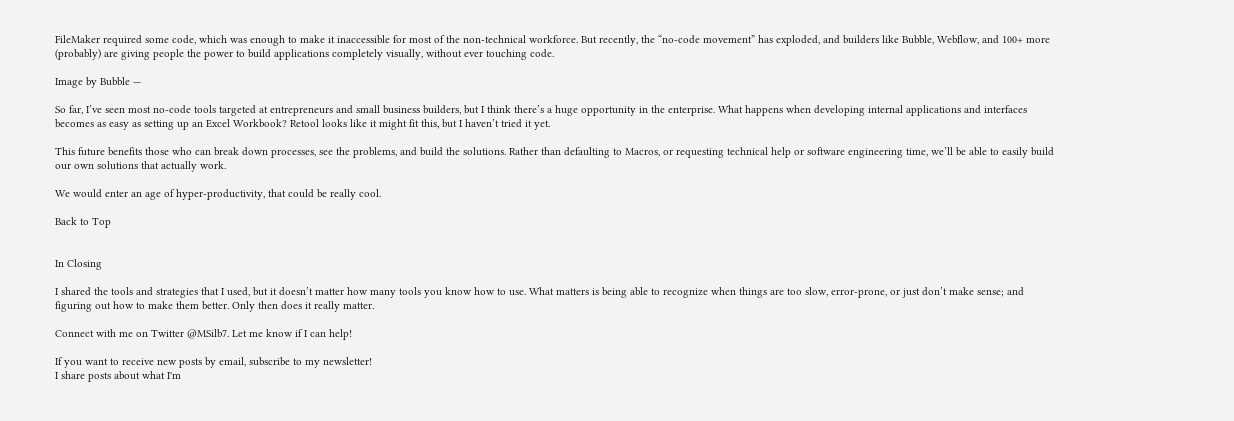FileMaker required some code, which was enough to make it inaccessible for most of the non-technical workforce. But recently, the “no-code movement” has exploded, and builders like Bubble, Webflow, and 100+ more (probably) are giving people the power to build applications completely visually, without ever touching code.

Image by Bubble —

So far, I’ve seen most no-code tools targeted at entrepreneurs and small business builders, but I think there’s a huge opportunity in the enterprise. What happens when developing internal applications and interfaces becomes as easy as setting up an Excel Workbook? Retool looks like it might fit this, but I haven’t tried it yet.

This future benefits those who can break down processes, see the problems, and build the solutions. Rather than defaulting to Macros, or requesting technical help or software engineering time, we’ll be able to easily build our own solutions that actually work.

We would enter an age of hyper-productivity, that could be really cool.

Back to Top


In Closing

I shared the tools and strategies that I used, but it doesn’t matter how many tools you know how to use. What matters is being able to recognize when things are too slow, error-prone, or just don’t make sense; and figuring out how to make them better. Only then does it really matter.

Connect with me on Twitter @MSilb7. Let me know if I can help!

If you want to receive new posts by email, subscribe to my newsletter!
I share posts about what I'm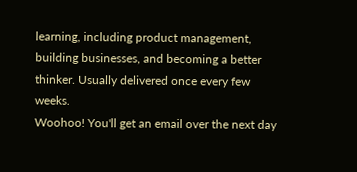learning, including product management, building businesses, and becoming a better thinker. Usually delivered once every few weeks.
Woohoo! You'll get an email over the next day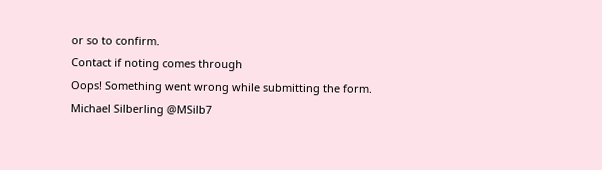or so to confirm.
Contact if noting comes through
Oops! Something went wrong while submitting the form.
Michael Silberling @MSilb7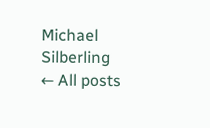Michael Silberling
← All posts